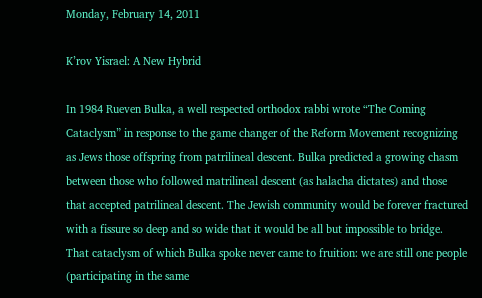Monday, February 14, 2011

K’rov Yisrael: A New Hybrid

In 1984 Rueven Bulka, a well respected orthodox rabbi wrote “The Coming Cataclysm” in response to the game changer of the Reform Movement recognizing as Jews those offspring from patrilineal descent. Bulka predicted a growing chasm between those who followed matrilineal descent (as halacha dictates) and those that accepted patrilineal descent. The Jewish community would be forever fractured with a fissure so deep and so wide that it would be all but impossible to bridge. That cataclysm of which Bulka spoke never came to fruition: we are still one people (participating in the same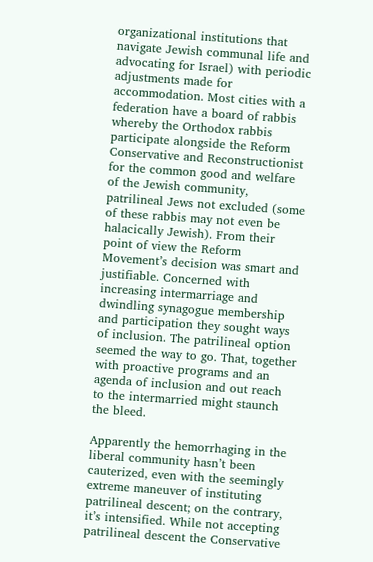organizational institutions that navigate Jewish communal life and advocating for Israel) with periodic adjustments made for accommodation. Most cities with a federation have a board of rabbis whereby the Orthodox rabbis participate alongside the Reform Conservative and Reconstructionist for the common good and welfare of the Jewish community, patrilineal Jews not excluded (some of these rabbis may not even be halacically Jewish). From their point of view the Reform Movement’s decision was smart and justifiable. Concerned with increasing intermarriage and dwindling synagogue membership and participation they sought ways of inclusion. The patrilineal option seemed the way to go. That, together with proactive programs and an agenda of inclusion and out reach to the intermarried might staunch the bleed.

Apparently the hemorrhaging in the liberal community hasn’t been cauterized, even with the seemingly extreme maneuver of instituting patrilineal descent; on the contrary, it’s intensified. While not accepting patrilineal descent the Conservative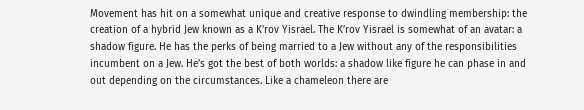Movement has hit on a somewhat unique and creative response to dwindling membership: the creation of a hybrid Jew known as a K’rov Yisrael. The K’rov Yisrael is somewhat of an avatar: a shadow figure. He has the perks of being married to a Jew without any of the responsibilities incumbent on a Jew. He’s got the best of both worlds: a shadow like figure he can phase in and out depending on the circumstances. Like a chameleon there are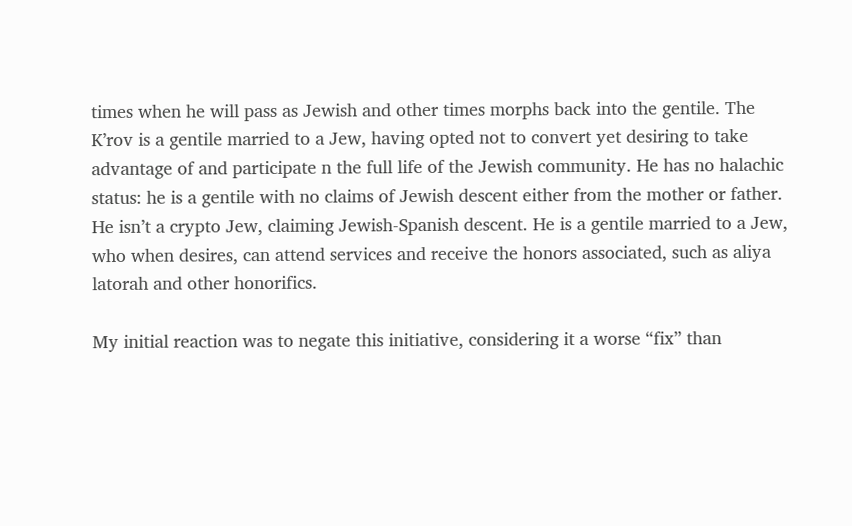times when he will pass as Jewish and other times morphs back into the gentile. The K’rov is a gentile married to a Jew, having opted not to convert yet desiring to take advantage of and participate n the full life of the Jewish community. He has no halachic status: he is a gentile with no claims of Jewish descent either from the mother or father. He isn’t a crypto Jew, claiming Jewish-Spanish descent. He is a gentile married to a Jew, who when desires, can attend services and receive the honors associated, such as aliya latorah and other honorifics.

My initial reaction was to negate this initiative, considering it a worse “fix” than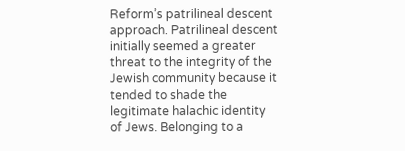Reform’s patrilineal descent approach. Patrilineal descent initially seemed a greater threat to the integrity of the Jewish community because it tended to shade the legitimate halachic identity of Jews. Belonging to a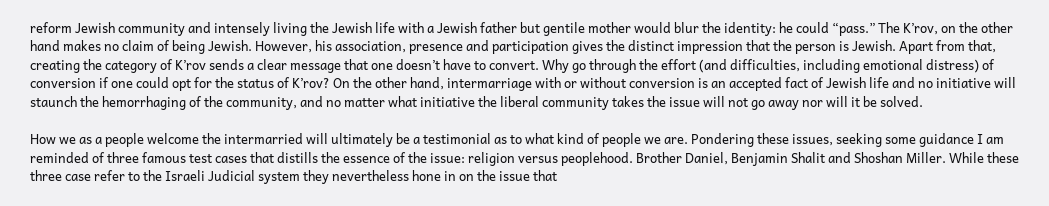reform Jewish community and intensely living the Jewish life with a Jewish father but gentile mother would blur the identity: he could “pass.” The K’rov, on the other hand makes no claim of being Jewish. However, his association, presence and participation gives the distinct impression that the person is Jewish. Apart from that, creating the category of K’rov sends a clear message that one doesn’t have to convert. Why go through the effort (and difficulties, including emotional distress) of conversion if one could opt for the status of K’rov? On the other hand, intermarriage with or without conversion is an accepted fact of Jewish life and no initiative will staunch the hemorrhaging of the community, and no matter what initiative the liberal community takes the issue will not go away nor will it be solved.

How we as a people welcome the intermarried will ultimately be a testimonial as to what kind of people we are. Pondering these issues, seeking some guidance I am reminded of three famous test cases that distills the essence of the issue: religion versus peoplehood. Brother Daniel, Benjamin Shalit and Shoshan Miller. While these three case refer to the Israeli Judicial system they nevertheless hone in on the issue that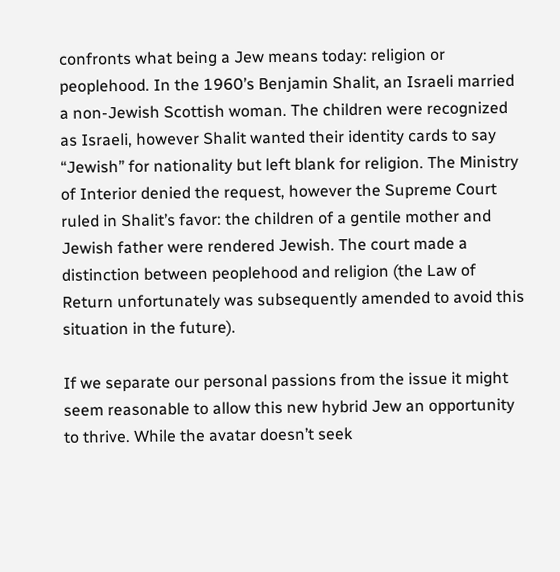confronts what being a Jew means today: religion or peoplehood. In the 1960’s Benjamin Shalit, an Israeli married a non-Jewish Scottish woman. The children were recognized as Israeli, however Shalit wanted their identity cards to say “Jewish” for nationality but left blank for religion. The Ministry of Interior denied the request, however the Supreme Court ruled in Shalit’s favor: the children of a gentile mother and Jewish father were rendered Jewish. The court made a distinction between peoplehood and religion (the Law of Return unfortunately was subsequently amended to avoid this situation in the future).

If we separate our personal passions from the issue it might seem reasonable to allow this new hybrid Jew an opportunity to thrive. While the avatar doesn’t seek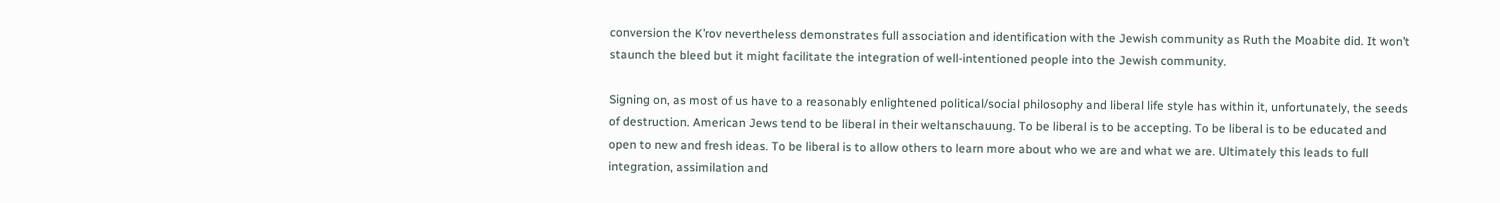conversion the K’rov nevertheless demonstrates full association and identification with the Jewish community as Ruth the Moabite did. It won’t staunch the bleed but it might facilitate the integration of well-intentioned people into the Jewish community.

Signing on, as most of us have to a reasonably enlightened political/social philosophy and liberal life style has within it, unfortunately, the seeds of destruction. American Jews tend to be liberal in their weltanschauung. To be liberal is to be accepting. To be liberal is to be educated and open to new and fresh ideas. To be liberal is to allow others to learn more about who we are and what we are. Ultimately this leads to full integration, assimilation and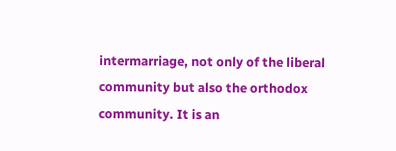intermarriage, not only of the liberal community but also the orthodox community. It is an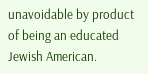unavoidable by product of being an educated Jewish American.